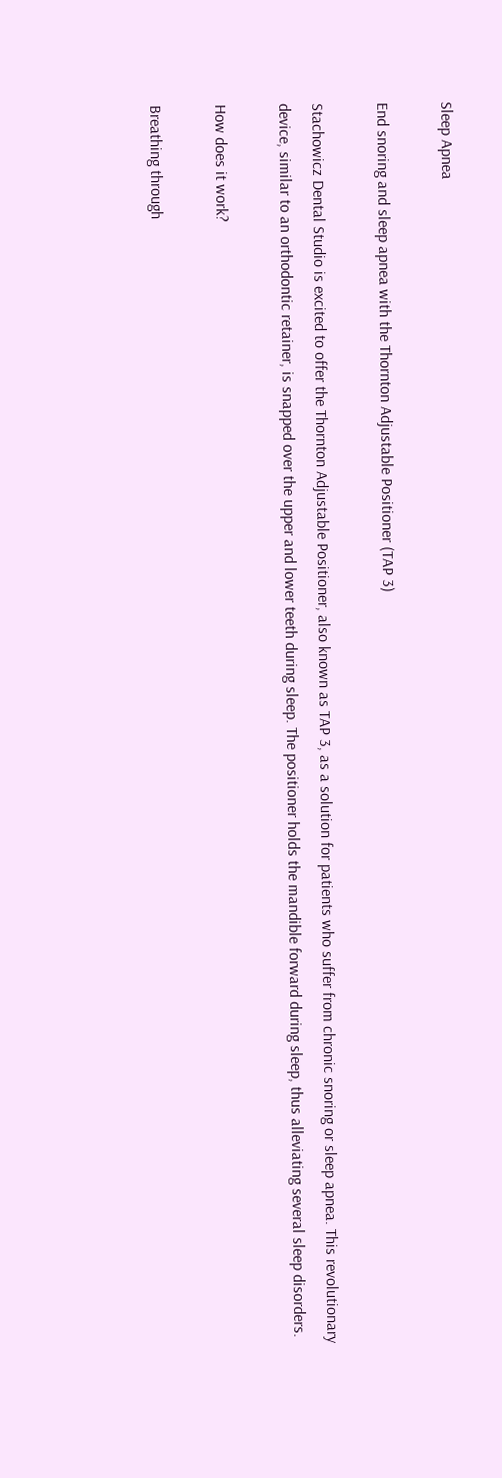Sleep Apnea

End snoring and sleep apnea with the Thornton Adjustable Positioner (TAP 3)

Stachowicz Dental Studio is excited to offer the Thornton Adjustable Positioner, also known as TAP 3, as a solution for patients who suffer from chronic snoring or sleep apnea. This revolutionary device, similar to an orthodontic retainer, is snapped over the upper and lower teeth during sleep. The positioner holds the mandible forward during sleep, thus alleviating several sleep disorders.

How does it work?

Breathing through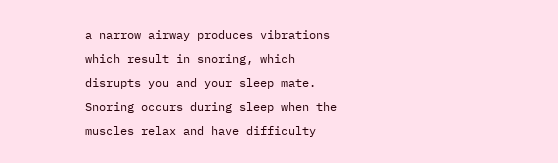a narrow airway produces vibrations which result in snoring, which disrupts you and your sleep mate. Snoring occurs during sleep when the muscles relax and have difficulty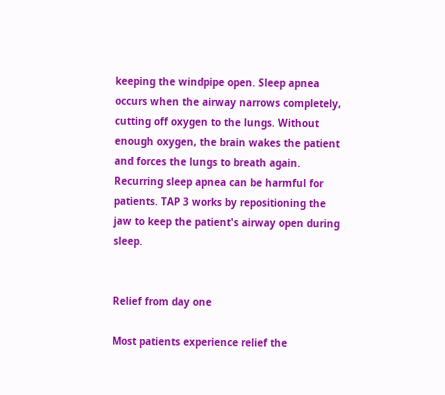keeping the windpipe open. Sleep apnea occurs when the airway narrows completely, cutting off oxygen to the lungs. Without enough oxygen, the brain wakes the patient and forces the lungs to breath again. Recurring sleep apnea can be harmful for patients. TAP 3 works by repositioning the jaw to keep the patient's airway open during sleep.


Relief from day one

Most patients experience relief the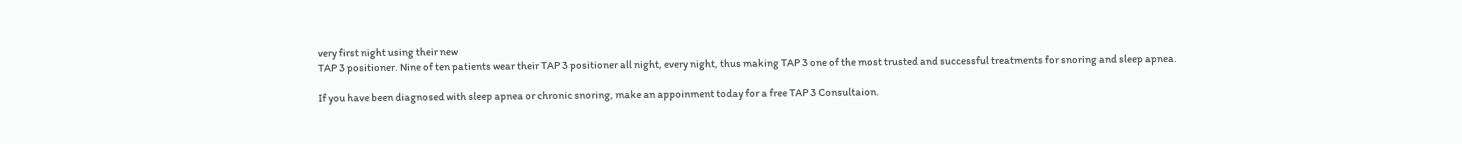very first night using their new
TAP 3 positioner. Nine of ten patients wear their TAP 3 positioner all night, every night, thus making TAP 3 one of the most trusted and successful treatments for snoring and sleep apnea.

If you have been diagnosed with sleep apnea or chronic snoring, make an appoinment today for a free TAP 3 Consultaion.